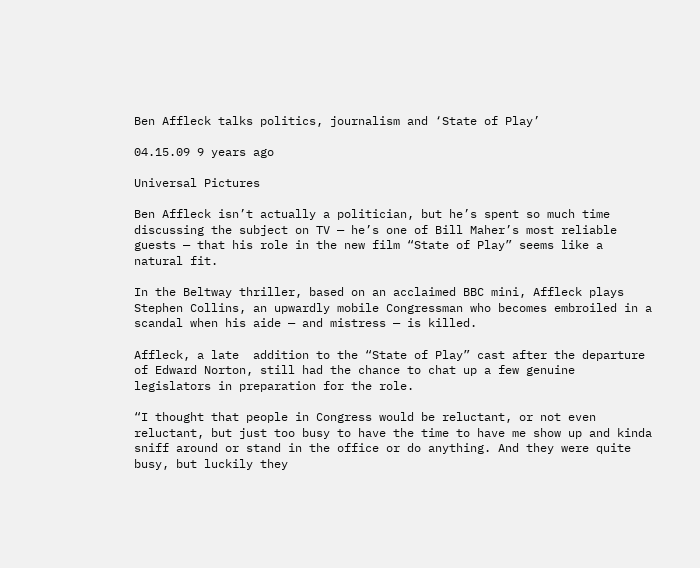Ben Affleck talks politics, journalism and ‘State of Play’

04.15.09 9 years ago

Universal Pictures

Ben Affleck isn’t actually a politician, but he’s spent so much time discussing the subject on TV — he’s one of Bill Maher’s most reliable guests — that his role in the new film “State of Play” seems like a natural fit.

In the Beltway thriller, based on an acclaimed BBC mini, Affleck plays Stephen Collins, an upwardly mobile Congressman who becomes embroiled in a scandal when his aide — and mistress — is killed.

Affleck, a late  addition to the “State of Play” cast after the departure of Edward Norton, still had the chance to chat up a few genuine legislators in preparation for the role.

“I thought that people in Congress would be reluctant, or not even reluctant, but just too busy to have the time to have me show up and kinda sniff around or stand in the office or do anything. And they were quite busy, but luckily they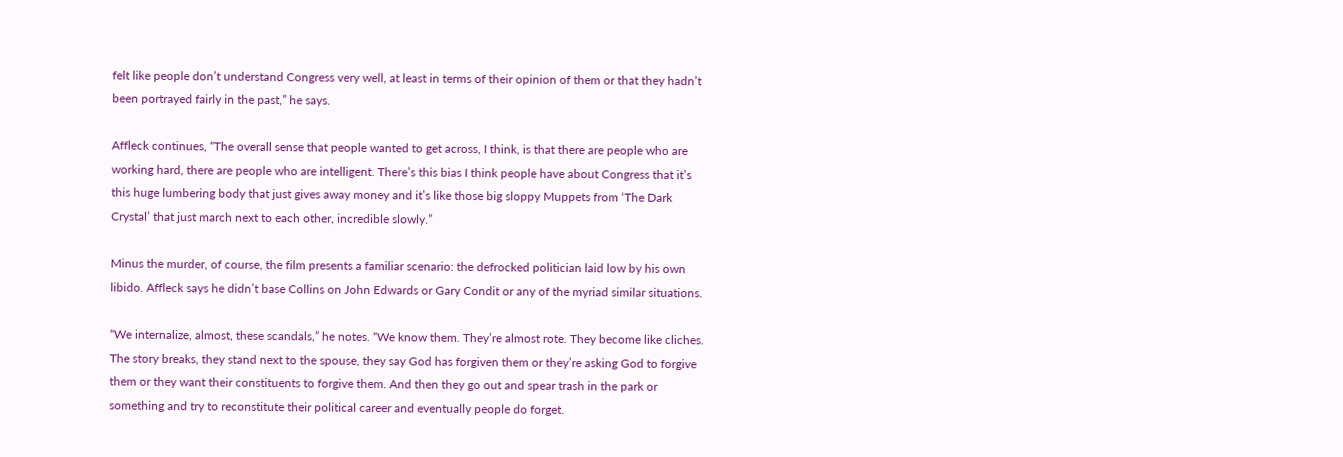felt like people don’t understand Congress very well, at least in terms of their opinion of them or that they hadn’t been portrayed fairly in the past,” he says.

Affleck continues, “The overall sense that people wanted to get across, I think, is that there are people who are working hard, there are people who are intelligent. There’s this bias I think people have about Congress that it’s this huge lumbering body that just gives away money and it’s like those big sloppy Muppets from ‘The Dark Crystal’ that just march next to each other, incredible slowly.”

Minus the murder, of course, the film presents a familiar scenario: the defrocked politician laid low by his own libido. Affleck says he didn’t base Collins on John Edwards or Gary Condit or any of the myriad similar situations.

“We internalize, almost, these scandals,” he notes. “We know them. They’re almost rote. They become like cliches. The story breaks, they stand next to the spouse, they say God has forgiven them or they’re asking God to forgive them or they want their constituents to forgive them. And then they go out and spear trash in the park or something and try to reconstitute their political career and eventually people do forget.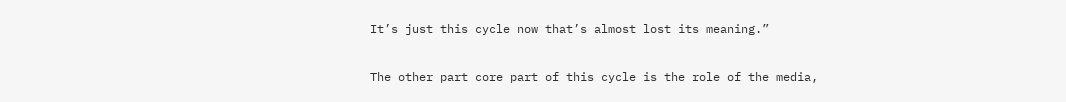It’s just this cycle now that’s almost lost its meaning.”

The other part core part of this cycle is the role of the media,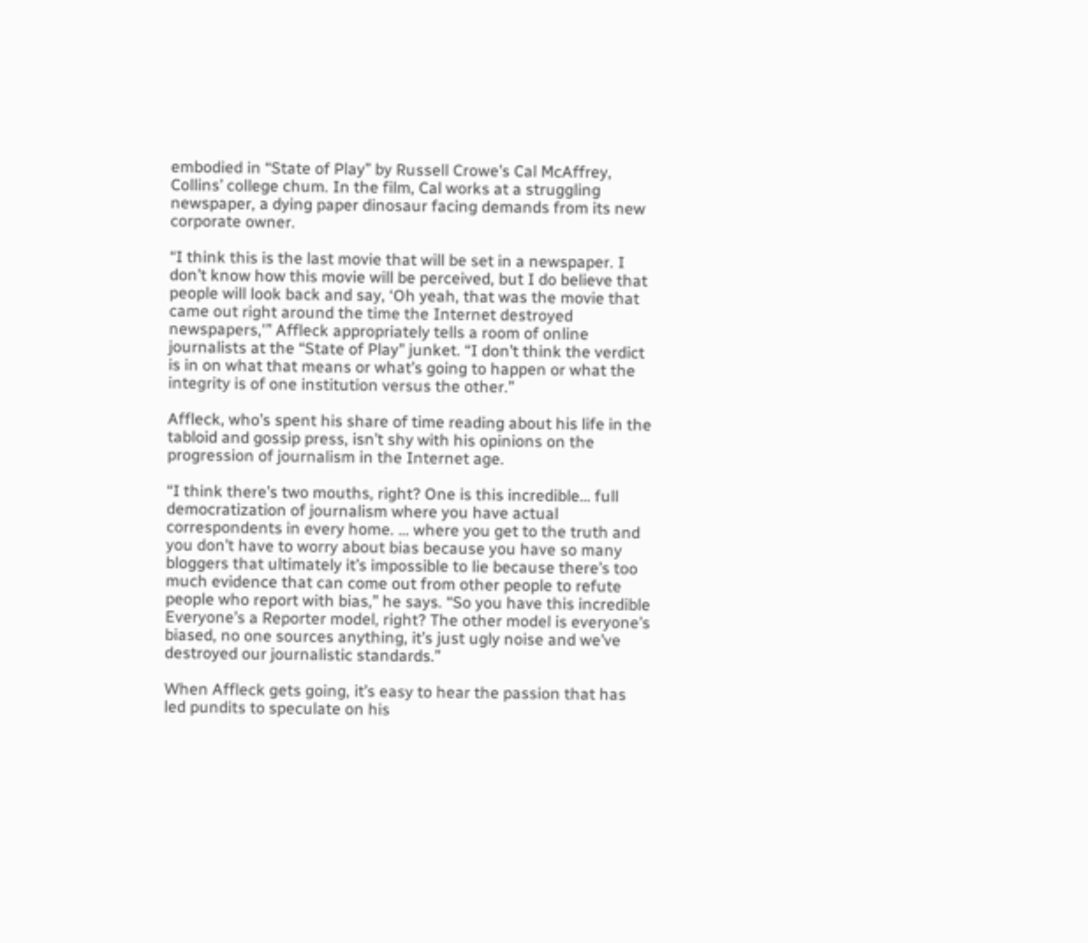embodied in “State of Play” by Russell Crowe’s Cal McAffrey, Collins’ college chum. In the film, Cal works at a struggling newspaper, a dying paper dinosaur facing demands from its new corporate owner.

“I think this is the last movie that will be set in a newspaper. I don’t know how this movie will be perceived, but I do believe that people will look back and say, ‘Oh yeah, that was the movie that came out right around the time the Internet destroyed newspapers,'” Affleck appropriately tells a room of online journalists at the “State of Play” junket. “I don’t think the verdict is in on what that means or what’s going to happen or what the integrity is of one institution versus the other.”

Affleck, who’s spent his share of time reading about his life in the tabloid and gossip press, isn’t shy with his opinions on the progression of journalism in the Internet age.

“I think there’s two mouths, right? One is this incredible… full democratization of journalism where you have actual correspondents in every home. … where you get to the truth and you don’t have to worry about bias because you have so many bloggers that ultimately it’s impossible to lie because there’s too much evidence that can come out from other people to refute people who report with bias,” he says. “So you have this incredible Everyone’s a Reporter model, right? The other model is everyone’s biased, no one sources anything, it’s just ugly noise and we’ve destroyed our journalistic standards.”

When Affleck gets going, it’s easy to hear the passion that has led pundits to speculate on his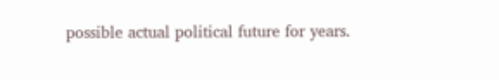possible actual political future for years.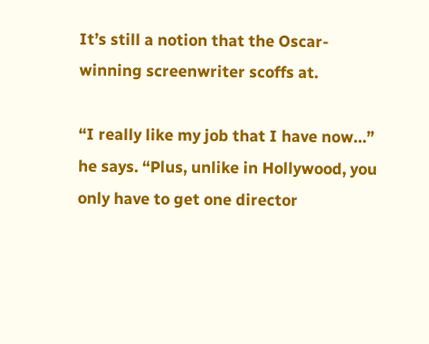It’s still a notion that the Oscar-winning screenwriter scoffs at.

“I really like my job that I have now…” he says. “Plus, unlike in Hollywood, you only have to get one director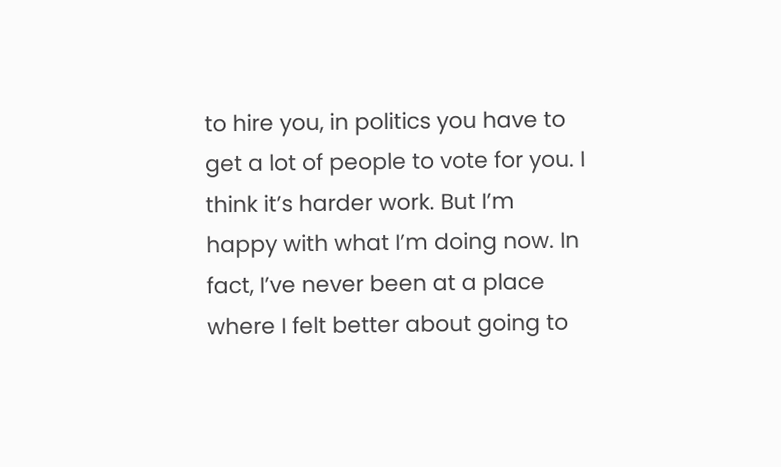to hire you, in politics you have to get a lot of people to vote for you. I think it’s harder work. But I’m happy with what I’m doing now. In fact, I’ve never been at a place where I felt better about going to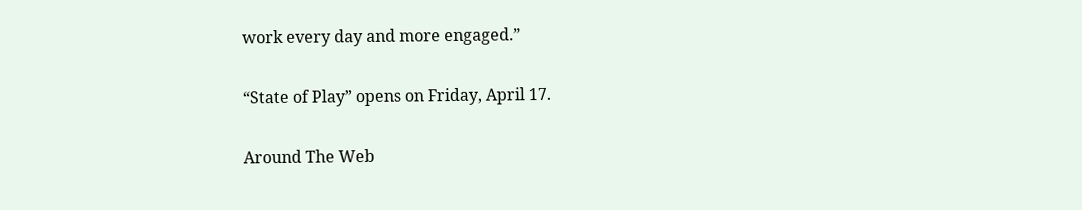work every day and more engaged.”

“State of Play” opens on Friday, April 17.

Around The Web